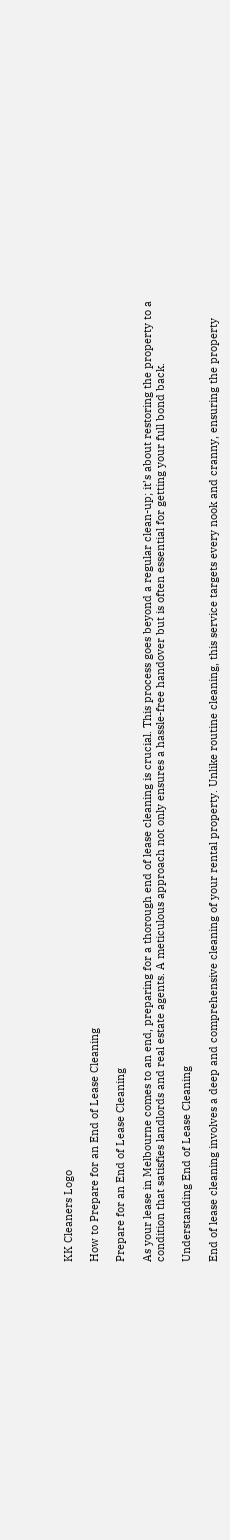KK Cleaners Logo

How to Prepare for an End of Lease Cleaning

Prepare for an End of Lease Cleaning

As your lease in Melbourne comes to an end, preparing for a thorough end of lease cleaning is crucial. This process goes beyond a regular clean-up; it’s about restoring the property to a condition that satisfies landlords and real estate agents. A meticulous approach not only ensures a hassle-free handover but is often essential for getting your full bond back.

Understanding End of Lease Cleaning

End of lease cleaning involves a deep and comprehensive cleaning of your rental property. Unlike routine cleaning, this service targets every nook and cranny, ensuring the property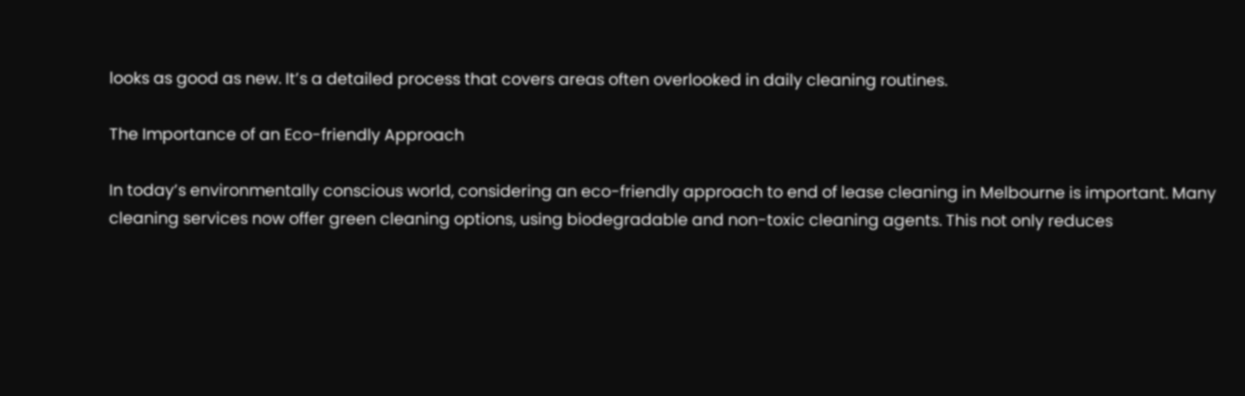looks as good as new. It’s a detailed process that covers areas often overlooked in daily cleaning routines.

The Importance of an Eco-friendly Approach

In today’s environmentally conscious world, considering an eco-friendly approach to end of lease cleaning in Melbourne is important. Many cleaning services now offer green cleaning options, using biodegradable and non-toxic cleaning agents. This not only reduces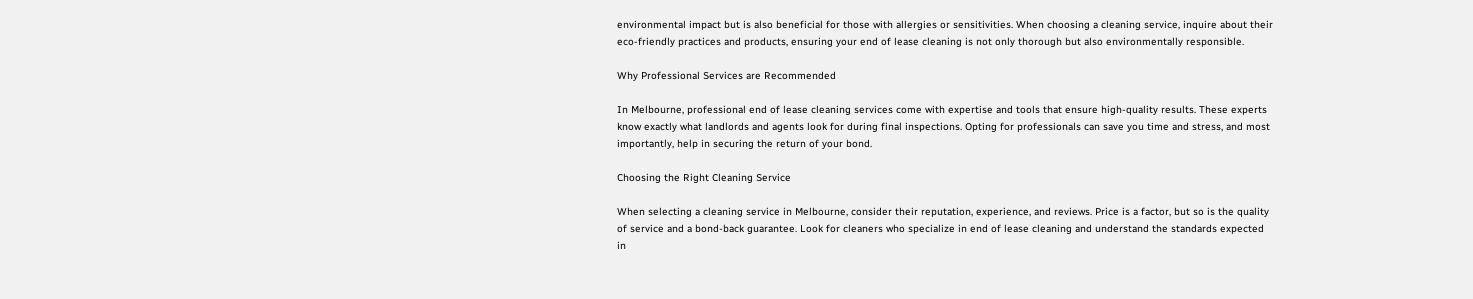environmental impact but is also beneficial for those with allergies or sensitivities. When choosing a cleaning service, inquire about their eco-friendly practices and products, ensuring your end of lease cleaning is not only thorough but also environmentally responsible.

Why Professional Services are Recommended

In Melbourne, professional end of lease cleaning services come with expertise and tools that ensure high-quality results. These experts know exactly what landlords and agents look for during final inspections. Opting for professionals can save you time and stress, and most importantly, help in securing the return of your bond.

Choosing the Right Cleaning Service

When selecting a cleaning service in Melbourne, consider their reputation, experience, and reviews. Price is a factor, but so is the quality of service and a bond-back guarantee. Look for cleaners who specialize in end of lease cleaning and understand the standards expected in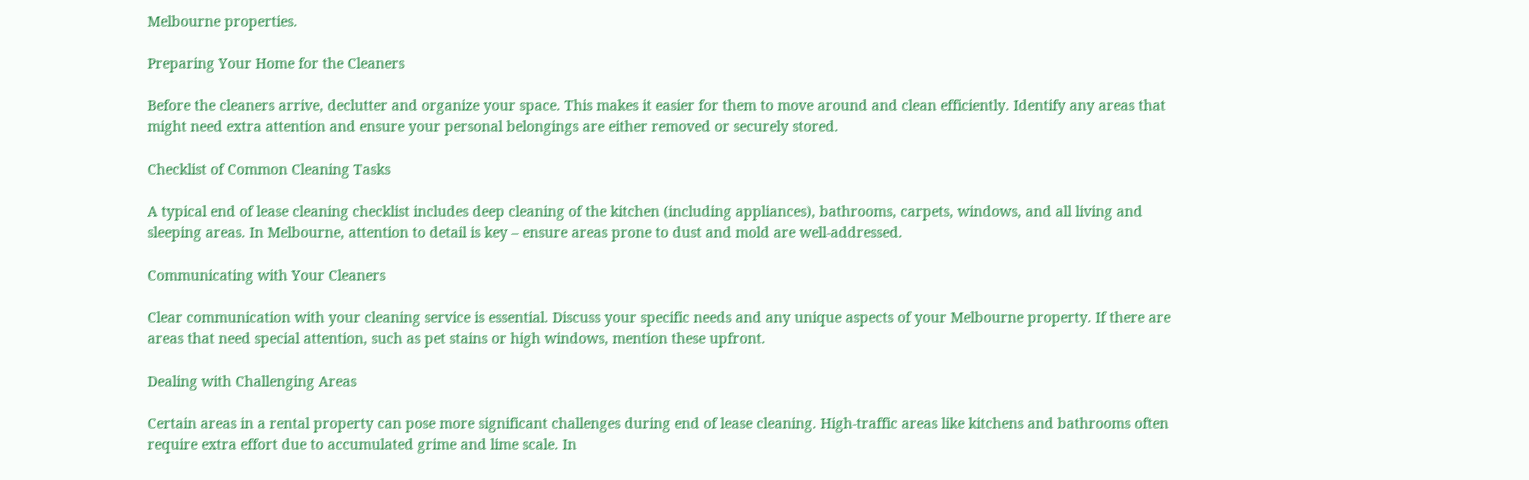Melbourne properties.

Preparing Your Home for the Cleaners

Before the cleaners arrive, declutter and organize your space. This makes it easier for them to move around and clean efficiently. Identify any areas that might need extra attention and ensure your personal belongings are either removed or securely stored.

Checklist of Common Cleaning Tasks

A typical end of lease cleaning checklist includes deep cleaning of the kitchen (including appliances), bathrooms, carpets, windows, and all living and sleeping areas. In Melbourne, attention to detail is key – ensure areas prone to dust and mold are well-addressed.

Communicating with Your Cleaners

Clear communication with your cleaning service is essential. Discuss your specific needs and any unique aspects of your Melbourne property. If there are areas that need special attention, such as pet stains or high windows, mention these upfront.

Dealing with Challenging Areas

Certain areas in a rental property can pose more significant challenges during end of lease cleaning. High-traffic areas like kitchens and bathrooms often require extra effort due to accumulated grime and lime scale. In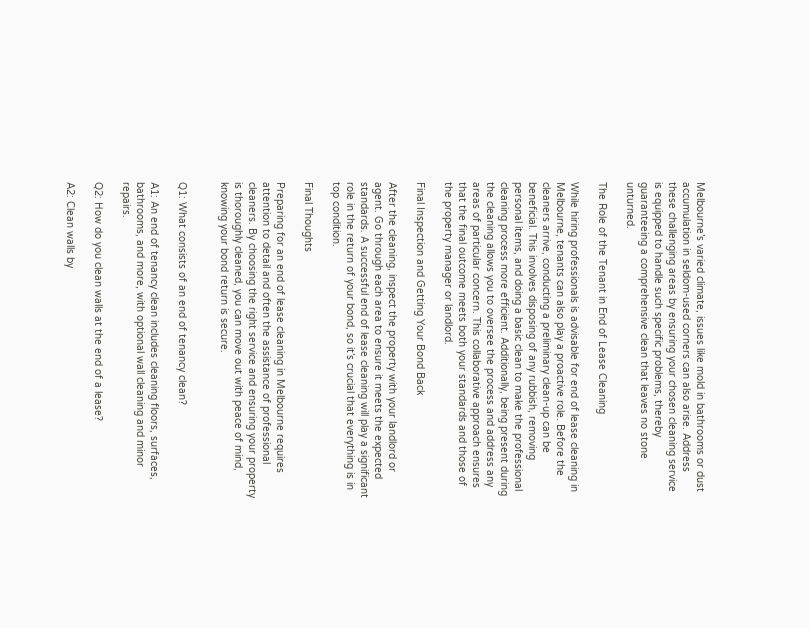Melbourne’s varied climate, issues like mold in bathrooms or dust accumulation in seldom-used corners can also arise. Address these challenging areas by ensuring your chosen cleaning service is equipped to handle such specific problems, thereby guaranteeing a comprehensive clean that leaves no stone unturned.

The Role of the Tenant in End of Lease Cleaning

While hiring professionals is advisable for end of lease cleaning in Melbourne, tenants can also play a proactive role. Before the cleaners arrive, conducting a preliminary clean-up can be beneficial. This involves disposing of any rubbish, removing personal items, and doing a basic clean to make the professional cleaning process more efficient. Additionally, being present during the cleaning allows you to oversee the process and address any areas of particular concern. This collaborative approach ensures that the final outcome meets both your standards and those of the property manager or landlord.

Final Inspection and Getting Your Bond Back

After the cleaning, inspect the property with your landlord or agent. Go through each area to ensure it meets the expected standards. A successful end of lease cleaning will play a significant role in the return of your bond, so it’s crucial that everything is in top condition.

Final Thoughts

Preparing for an end of lease cleaning in Melbourne requires attention to detail and often the assistance of professional cleaners. By choosing the right service and ensuring your property is thoroughly cleaned, you can move out with peace of mind, knowing your bond return is secure.


Q1: What consists of an end of tenancy clean?

A1: An end of tenancy clean includes cleaning floors, surfaces, bathrooms, and more, with optional wall cleaning and minor repairs.

Q2: How do you clean walls at the end of a lease?

A2: Clean walls by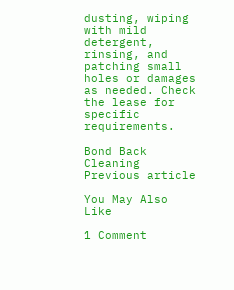dusting, wiping with mild detergent, rinsing, and patching small holes or damages as needed. Check the lease for specific requirements.

Bond Back Cleaning
Previous article

You May Also Like

1 Comment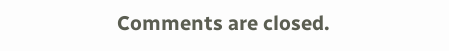Comments are closed.